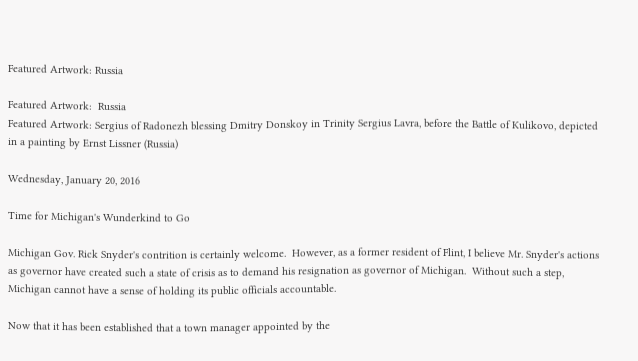Featured Artwork: Russia

Featured Artwork:  Russia
Featured Artwork: Sergius of Radonezh blessing Dmitry Donskoy in Trinity Sergius Lavra, before the Battle of Kulikovo, depicted in a painting by Ernst Lissner (Russia)

Wednesday, January 20, 2016

Time for Michigan's Wunderkind to Go

Michigan Gov. Rick Snyder's contrition is certainly welcome.  However, as a former resident of Flint, I believe Mr. Snyder's actions as governor have created such a state of crisis as to demand his resignation as governor of Michigan.  Without such a step, Michigan cannot have a sense of holding its public officials accountable.

Now that it has been established that a town manager appointed by the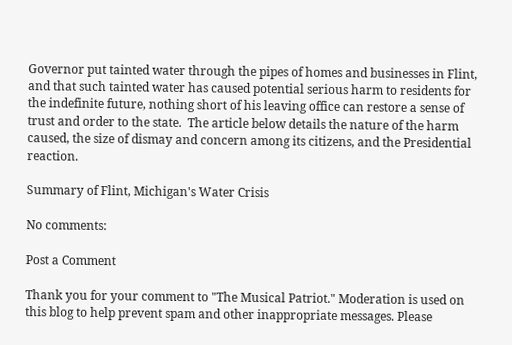Governor put tainted water through the pipes of homes and businesses in Flint, and that such tainted water has caused potential serious harm to residents for the indefinite future, nothing short of his leaving office can restore a sense of trust and order to the state.  The article below details the nature of the harm caused, the size of dismay and concern among its citizens, and the Presidential reaction.

Summary of Flint, Michigan's Water Crisis

No comments:

Post a Comment

Thank you for your comment to "The Musical Patriot." Moderation is used on this blog to help prevent spam and other inappropriate messages. Please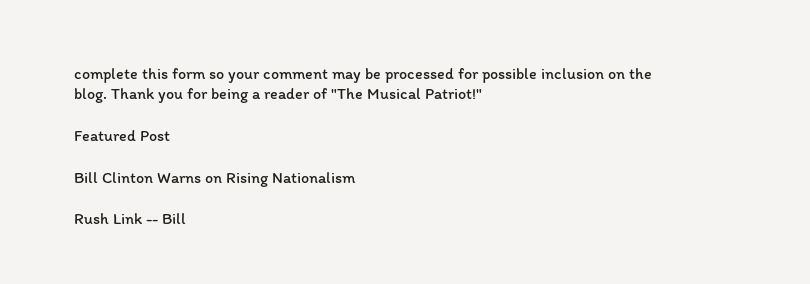complete this form so your comment may be processed for possible inclusion on the blog. Thank you for being a reader of "The Musical Patriot!"

Featured Post

Bill Clinton Warns on Rising Nationalism

Rush Link -- Bill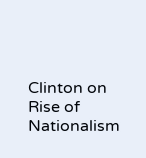Clinton on Rise of Nationalism